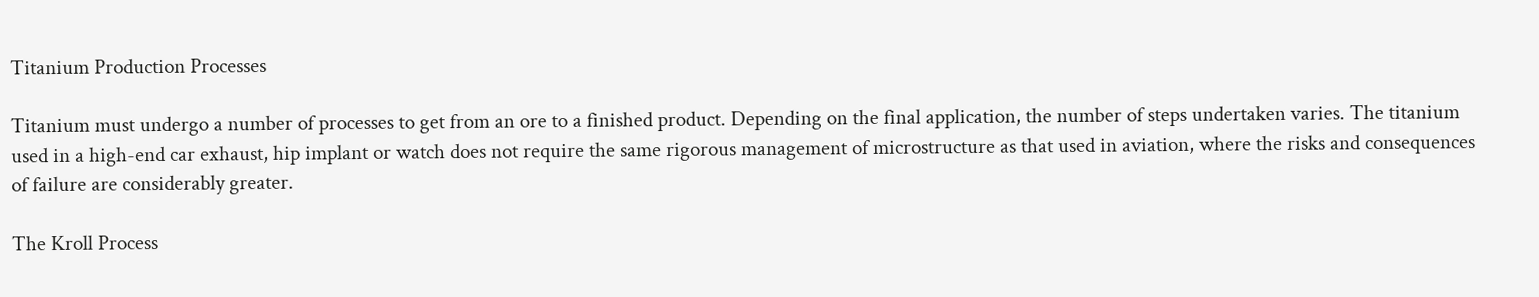Titanium Production Processes

Titanium must undergo a number of processes to get from an ore to a finished product. Depending on the final application, the number of steps undertaken varies. The titanium used in a high-end car exhaust, hip implant or watch does not require the same rigorous management of microstructure as that used in aviation, where the risks and consequences of failure are considerably greater.

The Kroll Process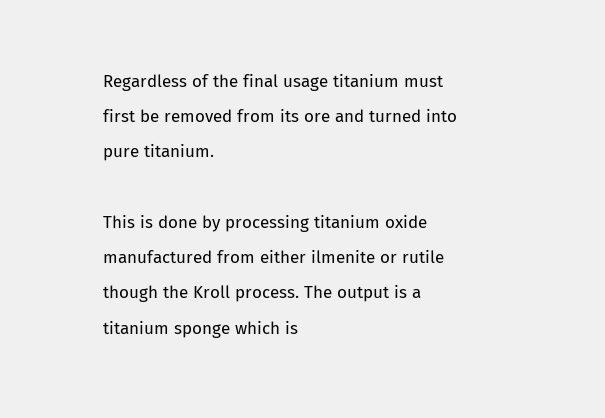Regardless of the final usage titanium must first be removed from its ore and turned into pure titanium.

This is done by processing titanium oxide manufactured from either ilmenite or rutile though the Kroll process. The output is a titanium sponge which is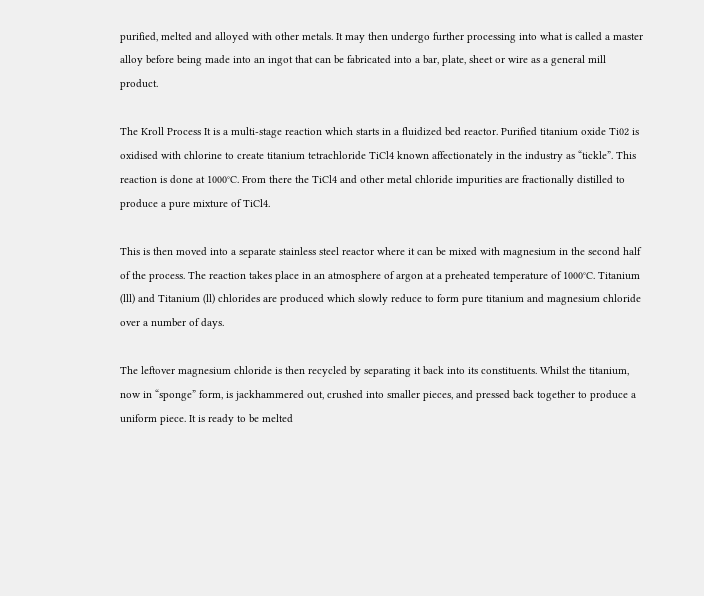purified, melted and alloyed with other metals. It may then undergo further processing into what is called a master alloy before being made into an ingot that can be fabricated into a bar, plate, sheet or wire as a general mill product.

The Kroll Process It is a multi-stage reaction which starts in a fluidized bed reactor. Purified titanium oxide Ti02 is oxidised with chlorine to create titanium tetrachloride TiCl4 known affectionately in the industry as “tickle”. This reaction is done at 1000°C. From there the TiCl4 and other metal chloride impurities are fractionally distilled to produce a pure mixture of TiCl4.

This is then moved into a separate stainless steel reactor where it can be mixed with magnesium in the second half of the process. The reaction takes place in an atmosphere of argon at a preheated temperature of 1000°C. Titanium (lll) and Titanium (ll) chlorides are produced which slowly reduce to form pure titanium and magnesium chloride over a number of days.

The leftover magnesium chloride is then recycled by separating it back into its constituents. Whilst the titanium, now in “sponge” form, is jackhammered out, crushed into smaller pieces, and pressed back together to produce a uniform piece. It is ready to be melted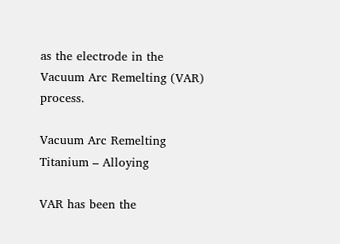as the electrode in the Vacuum Arc Remelting (VAR) process.

Vacuum Arc Remelting Titanium – Alloying

VAR has been the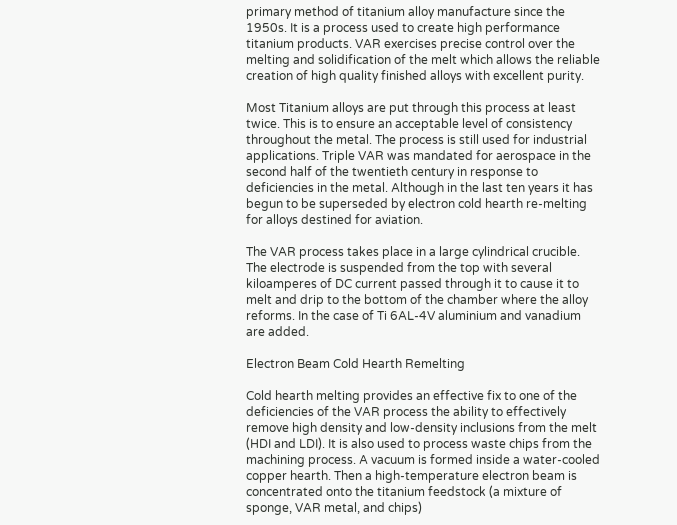primary method of titanium alloy manufacture since the 1950s. It is a process used to create high performance titanium products. VAR exercises precise control over the melting and solidification of the melt which allows the reliable creation of high quality finished alloys with excellent purity.

Most Titanium alloys are put through this process at least twice. This is to ensure an acceptable level of consistency throughout the metal. The process is still used for industrial applications. Triple VAR was mandated for aerospace in the second half of the twentieth century in response to deficiencies in the metal. Although in the last ten years it has begun to be superseded by electron cold hearth re-melting for alloys destined for aviation.

The VAR process takes place in a large cylindrical crucible. The electrode is suspended from the top with several kiloamperes of DC current passed through it to cause it to melt and drip to the bottom of the chamber where the alloy reforms. In the case of Ti 6AL-4V aluminium and vanadium are added.

Electron Beam Cold Hearth Remelting

Cold hearth melting provides an effective fix to one of the deficiencies of the VAR process the ability to effectively remove high density and low-density inclusions from the melt (HDI and LDI). It is also used to process waste chips from the machining process. A vacuum is formed inside a water-cooled copper hearth. Then a high-temperature electron beam is concentrated onto the titanium feedstock (a mixture of sponge, VAR metal, and chips)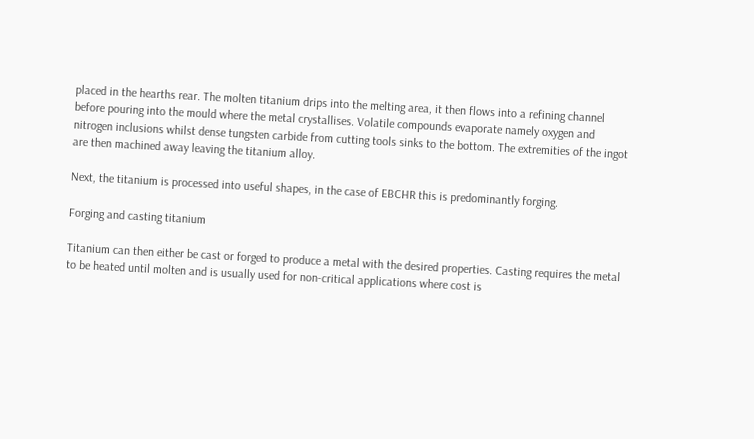placed in the hearths rear. The molten titanium drips into the melting area, it then flows into a refining channel before pouring into the mould where the metal crystallises. Volatile compounds evaporate namely oxygen and nitrogen inclusions whilst dense tungsten carbide from cutting tools sinks to the bottom. The extremities of the ingot are then machined away leaving the titanium alloy.

Next, the titanium is processed into useful shapes, in the case of EBCHR this is predominantly forging.

Forging and casting titanium

Titanium can then either be cast or forged to produce a metal with the desired properties. Casting requires the metal to be heated until molten and is usually used for non-critical applications where cost is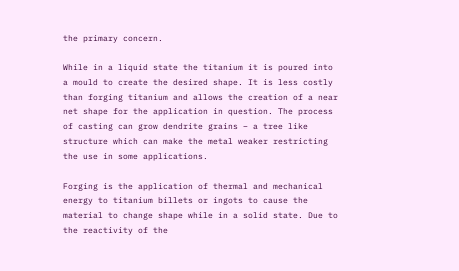the primary concern.

While in a liquid state the titanium it is poured into a mould to create the desired shape. It is less costly than forging titanium and allows the creation of a near net shape for the application in question. The process of casting can grow dendrite grains – a tree like structure which can make the metal weaker restricting the use in some applications.

Forging is the application of thermal and mechanical energy to titanium billets or ingots to cause the material to change shape while in a solid state. Due to the reactivity of the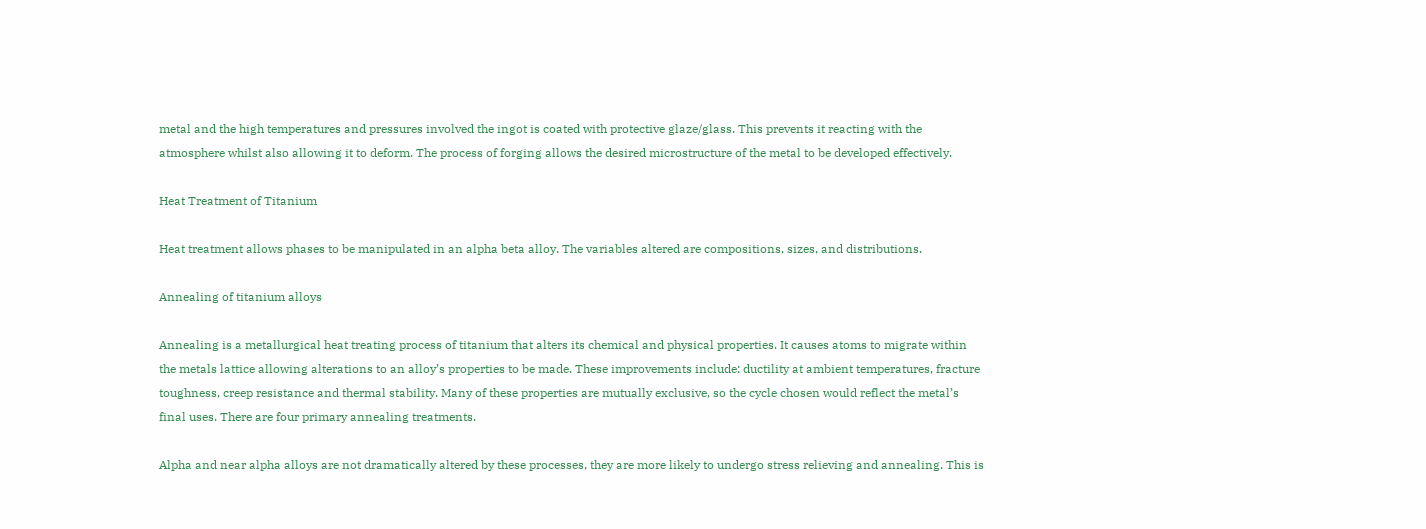metal and the high temperatures and pressures involved the ingot is coated with protective glaze/glass. This prevents it reacting with the atmosphere whilst also allowing it to deform. The process of forging allows the desired microstructure of the metal to be developed effectively.

Heat Treatment of Titanium

Heat treatment allows phases to be manipulated in an alpha beta alloy. The variables altered are compositions, sizes, and distributions.

Annealing of titanium alloys

Annealing is a metallurgical heat treating process of titanium that alters its chemical and physical properties. It causes atoms to migrate within the metals lattice allowing alterations to an alloy’s properties to be made. These improvements include: ductility at ambient temperatures, fracture toughness, creep resistance and thermal stability. Many of these properties are mutually exclusive, so the cycle chosen would reflect the metal’s final uses. There are four primary annealing treatments.

Alpha and near alpha alloys are not dramatically altered by these processes, they are more likely to undergo stress relieving and annealing. This is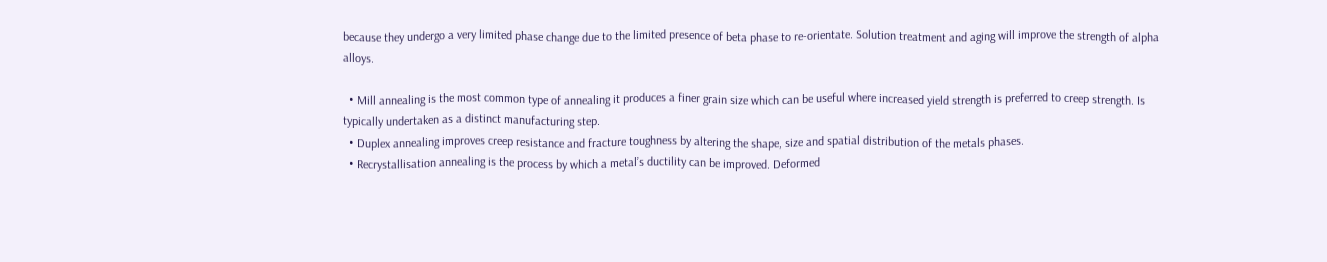because they undergo a very limited phase change due to the limited presence of beta phase to re-orientate. Solution treatment and aging will improve the strength of alpha alloys.

  • Mill annealing is the most common type of annealing it produces a finer grain size which can be useful where increased yield strength is preferred to creep strength. Is typically undertaken as a distinct manufacturing step.
  • Duplex annealing improves creep resistance and fracture toughness by altering the shape, size and spatial distribution of the metals phases.
  • Recrystallisation annealing is the process by which a metal’s ductility can be improved. Deformed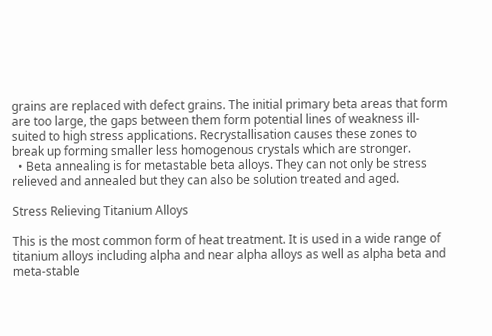grains are replaced with defect grains. The initial primary beta areas that form are too large, the gaps between them form potential lines of weakness ill-suited to high stress applications. Recrystallisation causes these zones to break up forming smaller less homogenous crystals which are stronger.
  • Beta annealing is for metastable beta alloys. They can not only be stress relieved and annealed but they can also be solution treated and aged.

Stress Relieving Titanium Alloys

This is the most common form of heat treatment. It is used in a wide range of titanium alloys including alpha and near alpha alloys as well as alpha beta and meta-stable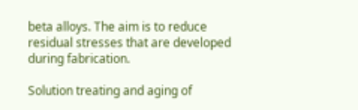beta alloys. The aim is to reduce residual stresses that are developed during fabrication.

Solution treating and aging of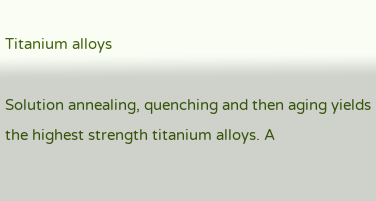Titanium alloys

Solution annealing, quenching and then aging yields the highest strength titanium alloys. A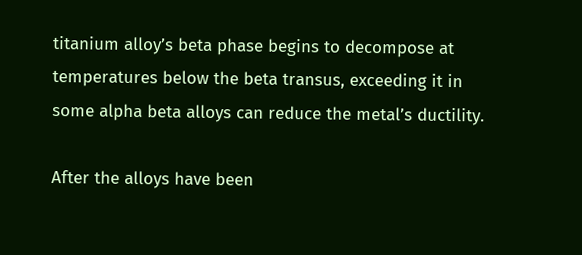titanium alloy’s beta phase begins to decompose at temperatures below the beta transus, exceeding it in some alpha beta alloys can reduce the metal’s ductility.

After the alloys have been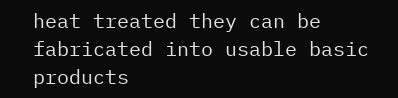heat treated they can be fabricated into usable basic products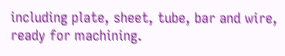including plate, sheet, tube, bar and wire, ready for machining.